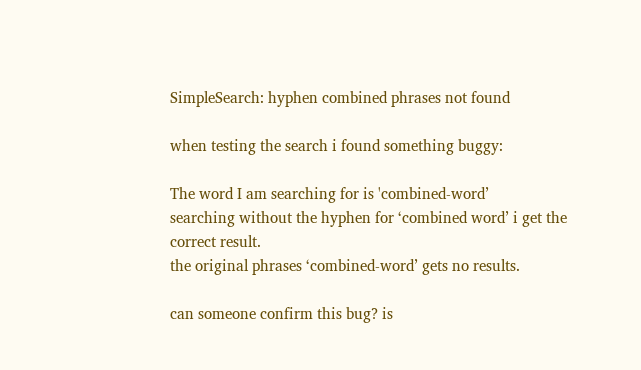SimpleSearch: hyphen combined phrases not found

when testing the search i found something buggy:

The word I am searching for is 'combined-word’
searching without the hyphen for ‘combined word’ i get the correct result.
the original phrases ‘combined-word’ gets no results.

can someone confirm this bug? is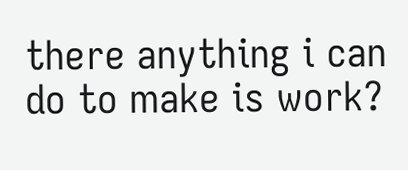there anything i can do to make is work?